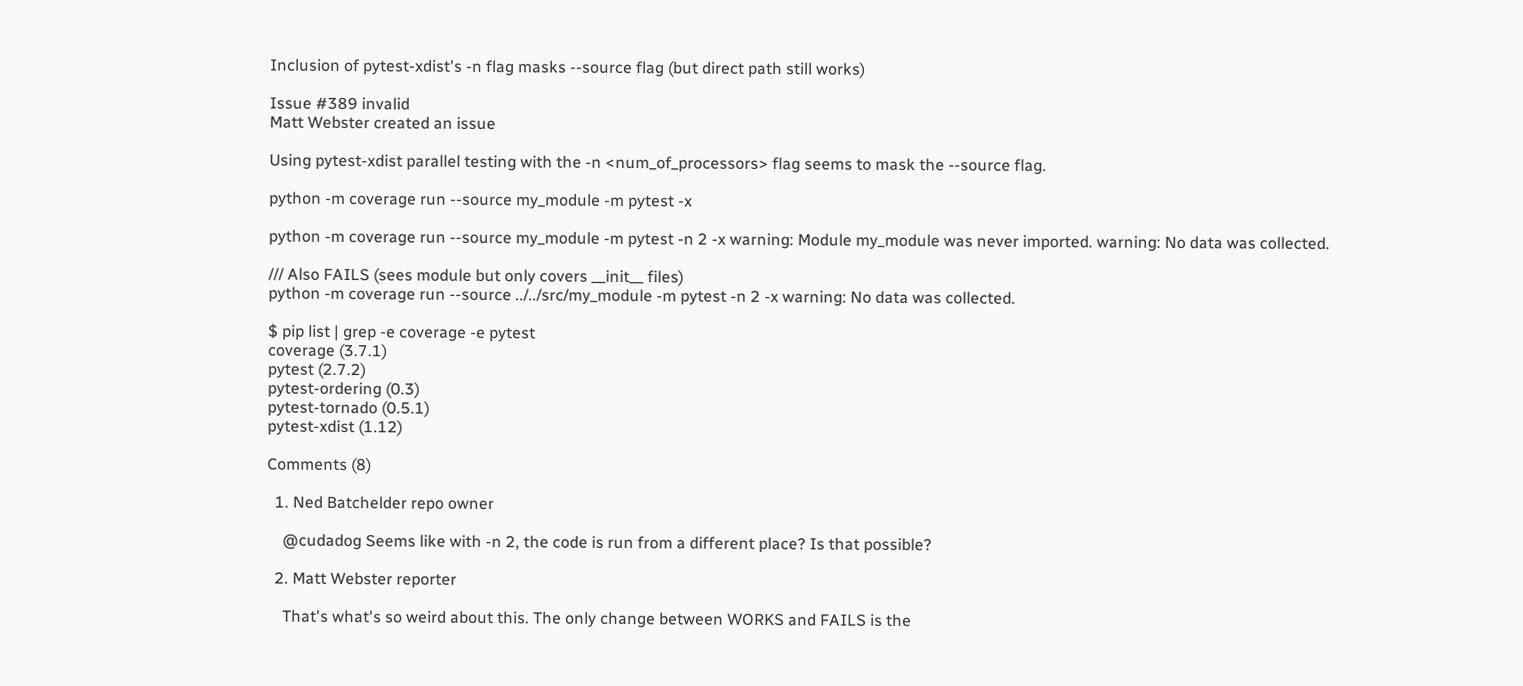Inclusion of pytest-xdist's -n flag masks --source flag (but direct path still works)

Issue #389 invalid
Matt Webster created an issue

Using pytest-xdist parallel testing with the -n <num_of_processors> flag seems to mask the --source flag.

python -m coverage run --source my_module -m pytest -x

python -m coverage run --source my_module -m pytest -n 2 -x warning: Module my_module was never imported. warning: No data was collected.

/// Also FAILS (sees module but only covers __init__ files)
python -m coverage run --source ../../src/my_module -m pytest -n 2 -x warning: No data was collected.

$ pip list | grep -e coverage -e pytest
coverage (3.7.1)
pytest (2.7.2)
pytest-ordering (0.3)
pytest-tornado (0.5.1)
pytest-xdist (1.12)

Comments (8)

  1. Ned Batchelder repo owner

    @cudadog Seems like with -n 2, the code is run from a different place? Is that possible?

  2. Matt Webster reporter

    That's what's so weird about this. The only change between WORKS and FAILS is the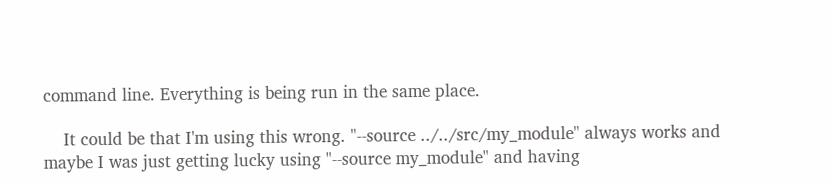command line. Everything is being run in the same place.

    It could be that I'm using this wrong. "--source ../../src/my_module" always works and maybe I was just getting lucky using "--source my_module" and having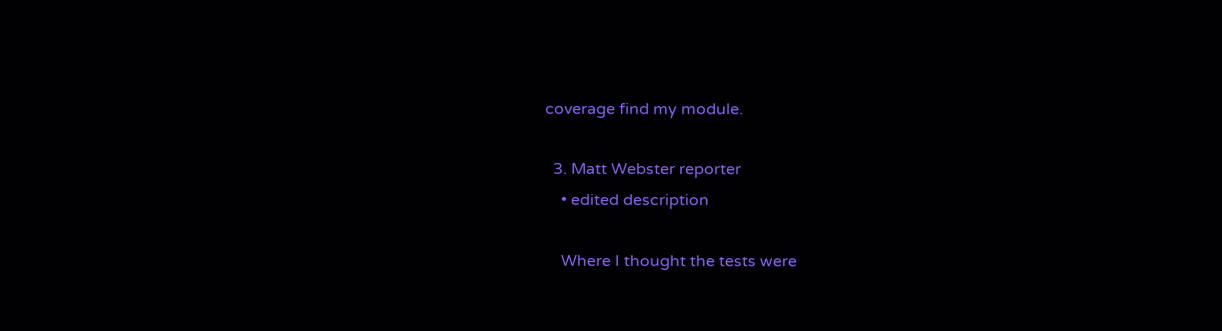coverage find my module.

  3. Matt Webster reporter
    • edited description

    Where I thought the tests were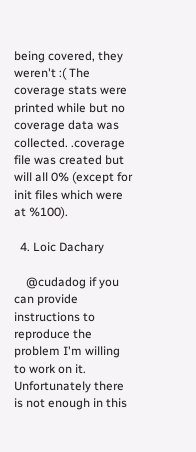being covered, they weren't :( The coverage stats were printed while but no coverage data was collected. .coverage file was created but will all 0% (except for init files which were at %100).

  4. Loic Dachary

    @cudadog if you can provide instructions to reproduce the problem I'm willing to work on it. Unfortunately there is not enough in this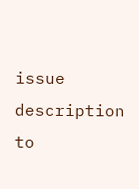issue description to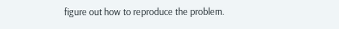figure out how to reproduce the problem.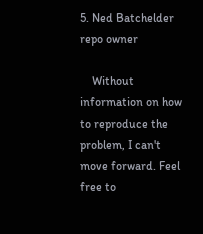5. Ned Batchelder repo owner

    Without information on how to reproduce the problem, I can't move forward. Feel free to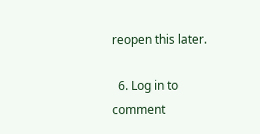reopen this later.

  6. Log in to comment